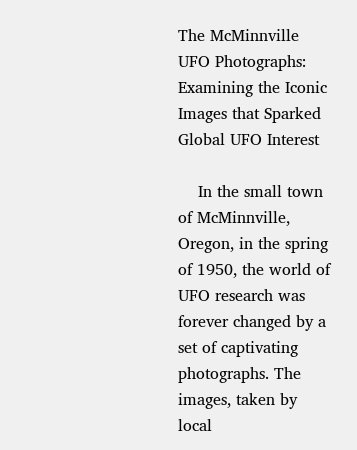The McMinnville UFO Photographs: Examining the Iconic Images that Sparked Global UFO Interest

    In the small town of McMinnville, Oregon, in the spring of 1950, the world of UFO research was forever changed by a set of captivating photographs. The images, taken by local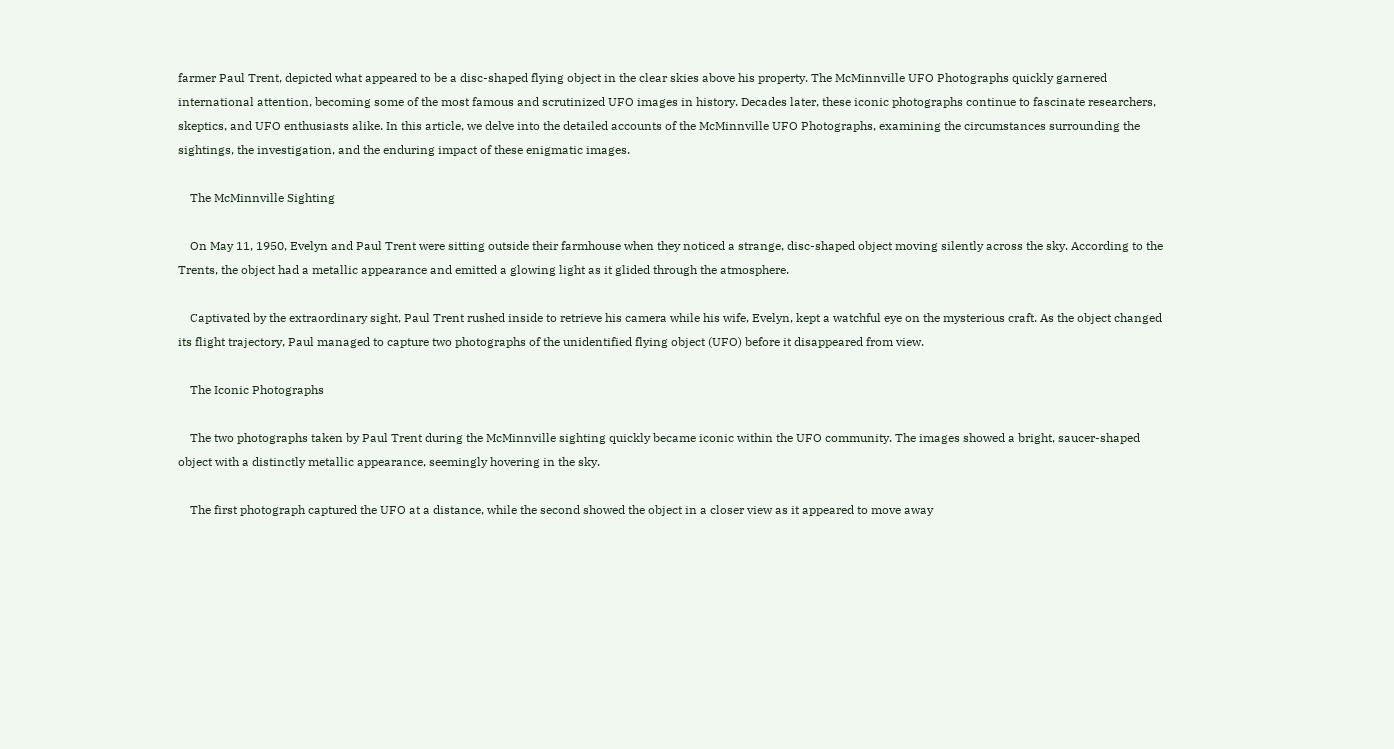farmer Paul Trent, depicted what appeared to be a disc-shaped flying object in the clear skies above his property. The McMinnville UFO Photographs quickly garnered international attention, becoming some of the most famous and scrutinized UFO images in history. Decades later, these iconic photographs continue to fascinate researchers, skeptics, and UFO enthusiasts alike. In this article, we delve into the detailed accounts of the McMinnville UFO Photographs, examining the circumstances surrounding the sightings, the investigation, and the enduring impact of these enigmatic images.

    The McMinnville Sighting

    On May 11, 1950, Evelyn and Paul Trent were sitting outside their farmhouse when they noticed a strange, disc-shaped object moving silently across the sky. According to the Trents, the object had a metallic appearance and emitted a glowing light as it glided through the atmosphere.

    Captivated by the extraordinary sight, Paul Trent rushed inside to retrieve his camera while his wife, Evelyn, kept a watchful eye on the mysterious craft. As the object changed its flight trajectory, Paul managed to capture two photographs of the unidentified flying object (UFO) before it disappeared from view.

    The Iconic Photographs

    The two photographs taken by Paul Trent during the McMinnville sighting quickly became iconic within the UFO community. The images showed a bright, saucer-shaped object with a distinctly metallic appearance, seemingly hovering in the sky.

    The first photograph captured the UFO at a distance, while the second showed the object in a closer view as it appeared to move away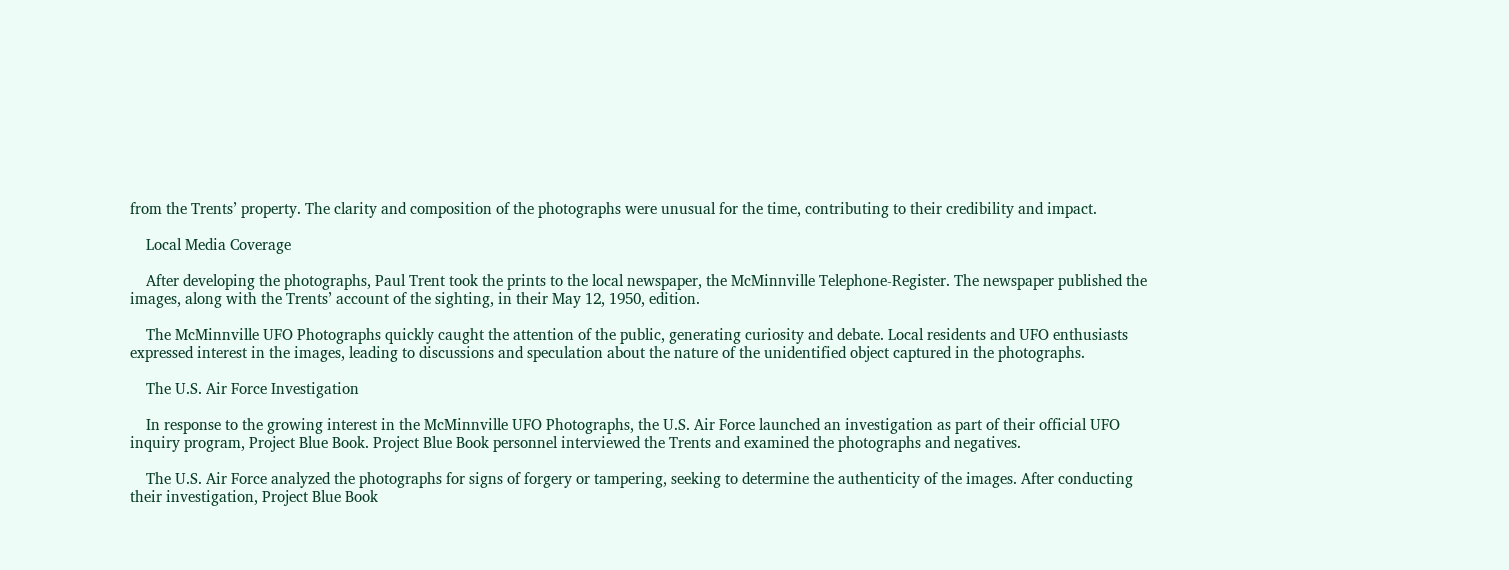from the Trents’ property. The clarity and composition of the photographs were unusual for the time, contributing to their credibility and impact.

    Local Media Coverage

    After developing the photographs, Paul Trent took the prints to the local newspaper, the McMinnville Telephone-Register. The newspaper published the images, along with the Trents’ account of the sighting, in their May 12, 1950, edition.

    The McMinnville UFO Photographs quickly caught the attention of the public, generating curiosity and debate. Local residents and UFO enthusiasts expressed interest in the images, leading to discussions and speculation about the nature of the unidentified object captured in the photographs.

    The U.S. Air Force Investigation

    In response to the growing interest in the McMinnville UFO Photographs, the U.S. Air Force launched an investigation as part of their official UFO inquiry program, Project Blue Book. Project Blue Book personnel interviewed the Trents and examined the photographs and negatives.

    The U.S. Air Force analyzed the photographs for signs of forgery or tampering, seeking to determine the authenticity of the images. After conducting their investigation, Project Blue Book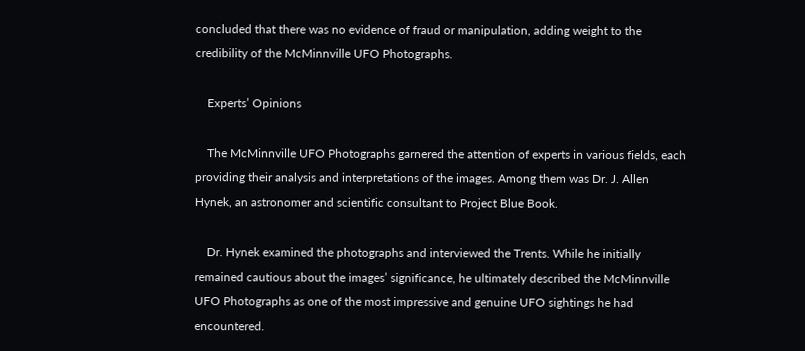concluded that there was no evidence of fraud or manipulation, adding weight to the credibility of the McMinnville UFO Photographs.

    Experts’ Opinions

    The McMinnville UFO Photographs garnered the attention of experts in various fields, each providing their analysis and interpretations of the images. Among them was Dr. J. Allen Hynek, an astronomer and scientific consultant to Project Blue Book.

    Dr. Hynek examined the photographs and interviewed the Trents. While he initially remained cautious about the images’ significance, he ultimately described the McMinnville UFO Photographs as one of the most impressive and genuine UFO sightings he had encountered.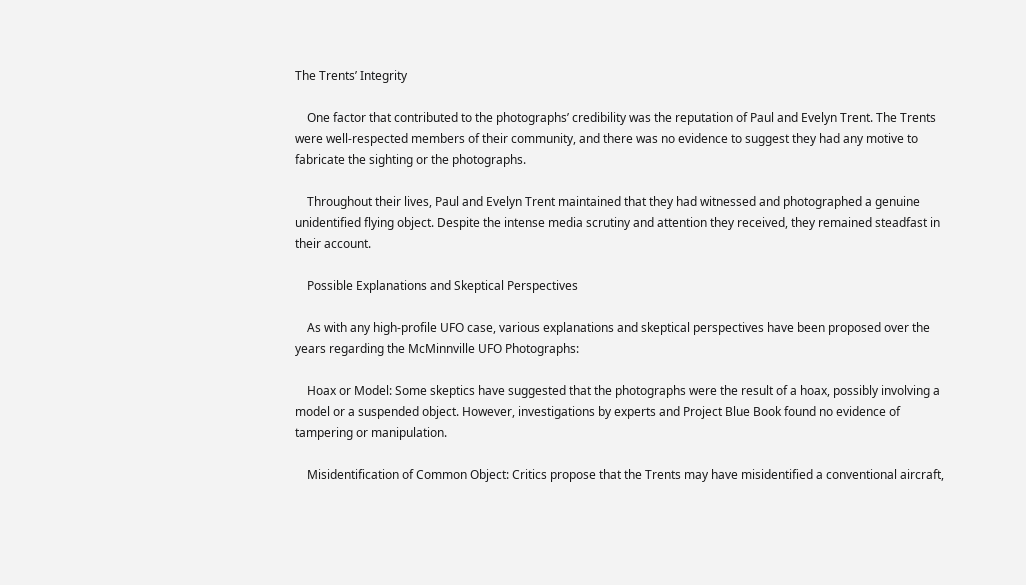The Trents’ Integrity

    One factor that contributed to the photographs’ credibility was the reputation of Paul and Evelyn Trent. The Trents were well-respected members of their community, and there was no evidence to suggest they had any motive to fabricate the sighting or the photographs.

    Throughout their lives, Paul and Evelyn Trent maintained that they had witnessed and photographed a genuine unidentified flying object. Despite the intense media scrutiny and attention they received, they remained steadfast in their account.

    Possible Explanations and Skeptical Perspectives

    As with any high-profile UFO case, various explanations and skeptical perspectives have been proposed over the years regarding the McMinnville UFO Photographs:

    Hoax or Model: Some skeptics have suggested that the photographs were the result of a hoax, possibly involving a model or a suspended object. However, investigations by experts and Project Blue Book found no evidence of tampering or manipulation.

    Misidentification of Common Object: Critics propose that the Trents may have misidentified a conventional aircraft,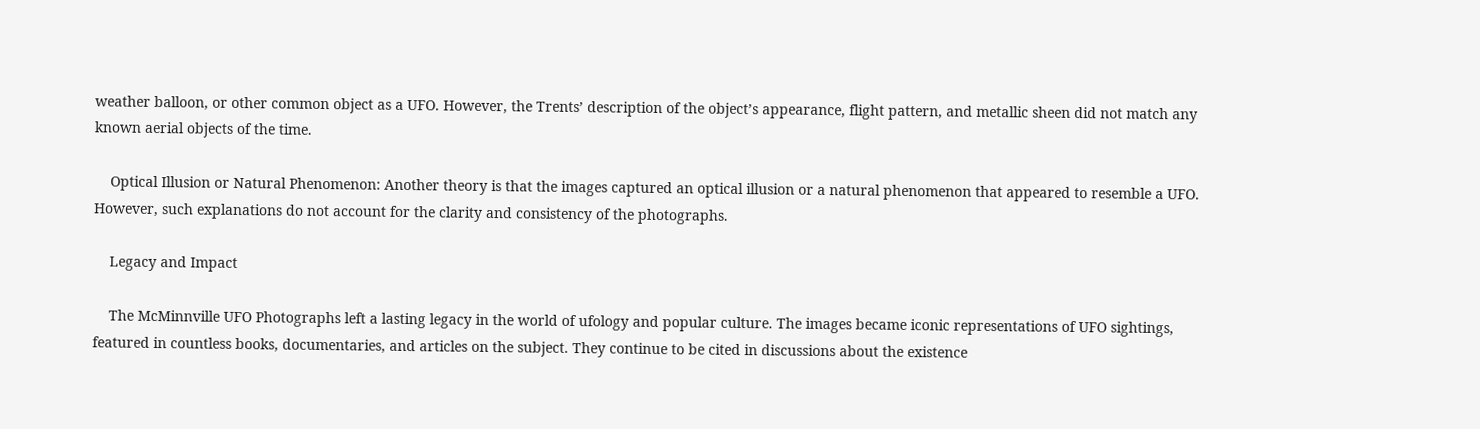weather balloon, or other common object as a UFO. However, the Trents’ description of the object’s appearance, flight pattern, and metallic sheen did not match any known aerial objects of the time.

    Optical Illusion or Natural Phenomenon: Another theory is that the images captured an optical illusion or a natural phenomenon that appeared to resemble a UFO. However, such explanations do not account for the clarity and consistency of the photographs.

    Legacy and Impact

    The McMinnville UFO Photographs left a lasting legacy in the world of ufology and popular culture. The images became iconic representations of UFO sightings, featured in countless books, documentaries, and articles on the subject. They continue to be cited in discussions about the existence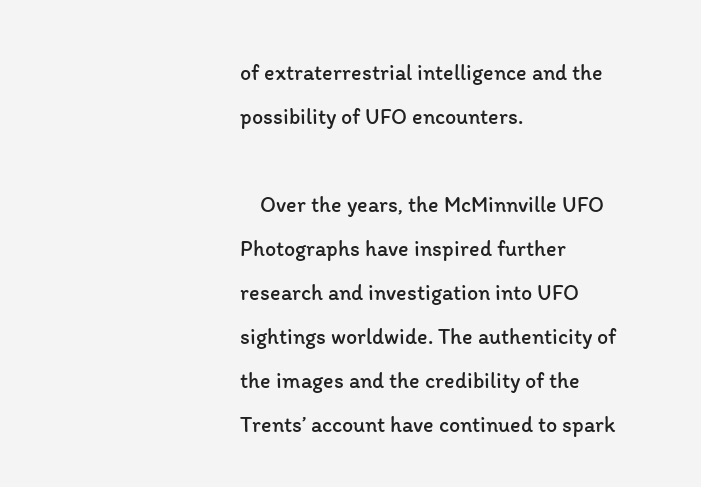of extraterrestrial intelligence and the possibility of UFO encounters.

    Over the years, the McMinnville UFO Photographs have inspired further research and investigation into UFO sightings worldwide. The authenticity of the images and the credibility of the Trents’ account have continued to spark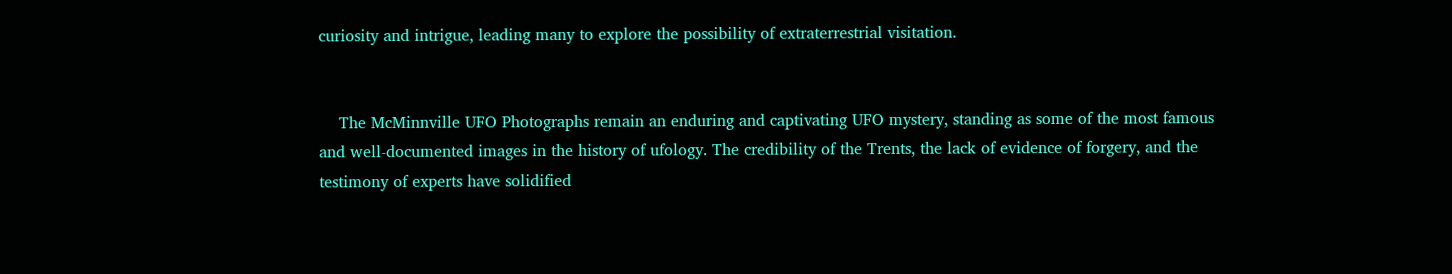curiosity and intrigue, leading many to explore the possibility of extraterrestrial visitation.


    The McMinnville UFO Photographs remain an enduring and captivating UFO mystery, standing as some of the most famous and well-documented images in the history of ufology. The credibility of the Trents, the lack of evidence of forgery, and the testimony of experts have solidified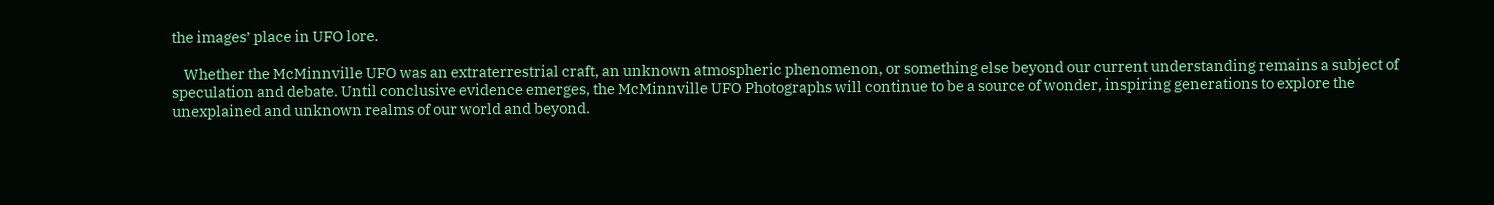the images’ place in UFO lore.

    Whether the McMinnville UFO was an extraterrestrial craft, an unknown atmospheric phenomenon, or something else beyond our current understanding remains a subject of speculation and debate. Until conclusive evidence emerges, the McMinnville UFO Photographs will continue to be a source of wonder, inspiring generations to explore the unexplained and unknown realms of our world and beyond.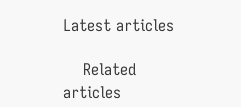Latest articles

    Related articles